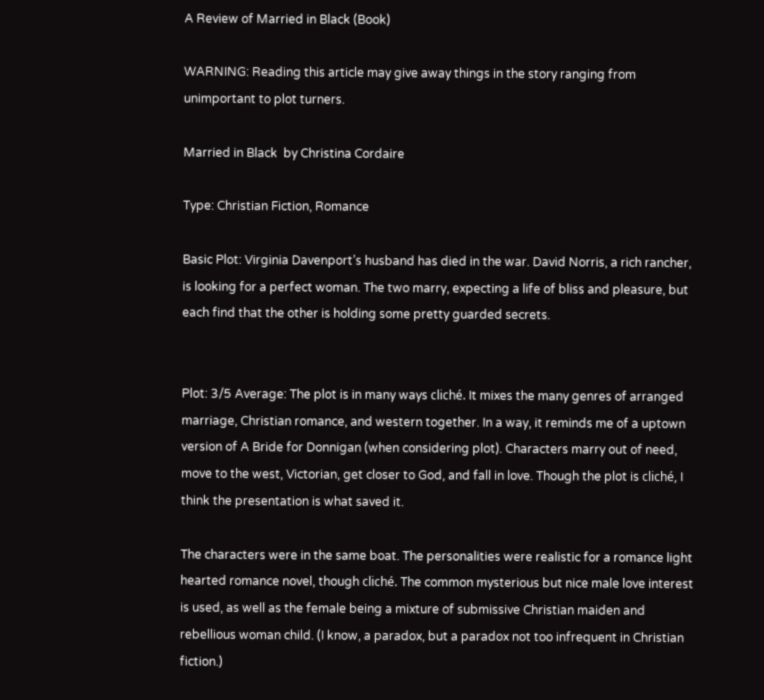A Review of Married in Black (Book)

WARNING: Reading this article may give away things in the story ranging from unimportant to plot turners.

Married in Black  by Christina Cordaire

Type: Christian Fiction, Romance

Basic Plot: Virginia Davenport’s husband has died in the war. David Norris, a rich rancher, is looking for a perfect woman. The two marry, expecting a life of bliss and pleasure, but each find that the other is holding some pretty guarded secrets.


Plot: 3/5 Average: The plot is in many ways cliché. It mixes the many genres of arranged marriage, Christian romance, and western together. In a way, it reminds me of a uptown version of A Bride for Donnigan (when considering plot). Characters marry out of need, move to the west, Victorian, get closer to God, and fall in love. Though the plot is cliché, I think the presentation is what saved it.

The characters were in the same boat. The personalities were realistic for a romance light hearted romance novel, though cliché. The common mysterious but nice male love interest is used, as well as the female being a mixture of submissive Christian maiden and rebellious woman child. (I know, a paradox, but a paradox not too infrequent in Christian fiction.)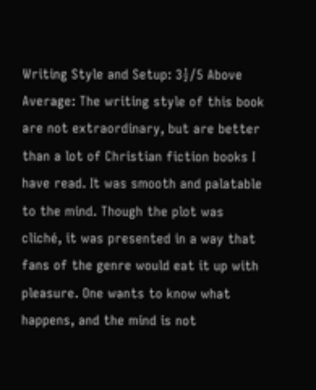Writing Style and Setup: 3½/5 Above Average: The writing style of this book are not extraordinary, but are better than a lot of Christian fiction books I have read. It was smooth and palatable to the mind. Though the plot was cliché, it was presented in a way that fans of the genre would eat it up with pleasure. One wants to know what happens, and the mind is not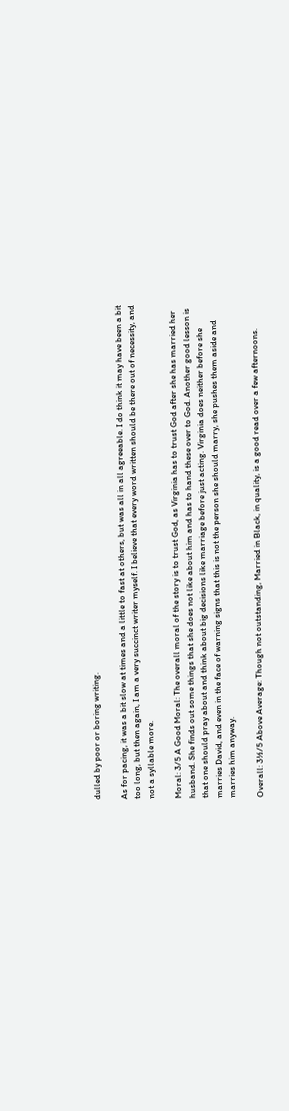dulled by poor or boring writing.

As for pacing, it was a bit slow at times and a little to fast at others, but was all in all agreeable. I do think it may have been a bit too long, but then again, I am a very succinct writer myself. I believe that every word written should be there out of necessity, and not a syllable more.

Moral: 3/5 A Good Moral: The overall moral of the story is to trust God, as Virginia has to trust God after she has married her husband. She finds out some things that she does not like about him and has to hand these over to God. Another good lesson is that one should pray about and think about big decisions like marriage before just acting. Virginia does neither before she marries David, and even in the face of warning signs that this is not the person she should marry, she pushes them aside and marries him anyway.

Overall: 3½/5 Above Average: Though not outstanding, Married in Black, in quality, is a good read over a few afternoons.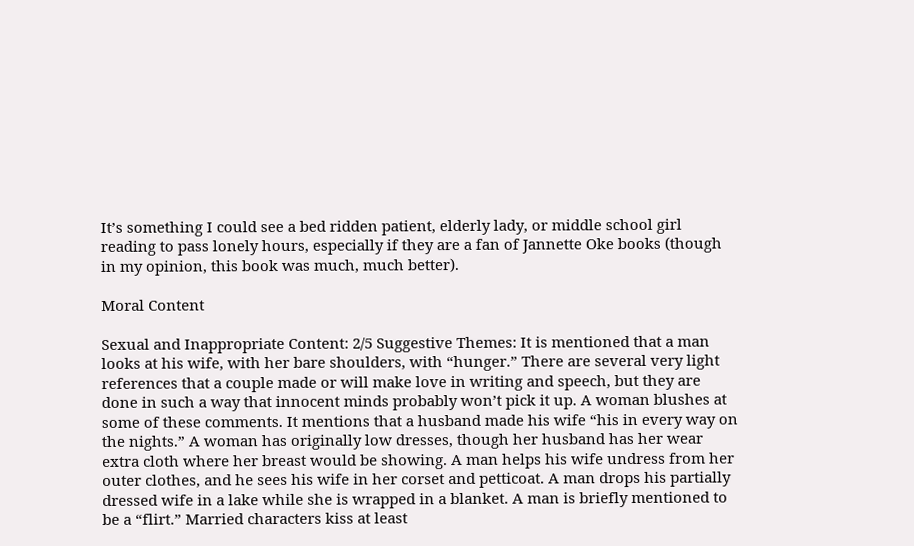It’s something I could see a bed ridden patient, elderly lady, or middle school girl reading to pass lonely hours, especially if they are a fan of Jannette Oke books (though in my opinion, this book was much, much better).

Moral Content

Sexual and Inappropriate Content: 2/5 Suggestive Themes: It is mentioned that a man looks at his wife, with her bare shoulders, with “hunger.” There are several very light references that a couple made or will make love in writing and speech, but they are done in such a way that innocent minds probably won’t pick it up. A woman blushes at some of these comments. It mentions that a husband made his wife “his in every way on the nights.” A woman has originally low dresses, though her husband has her wear extra cloth where her breast would be showing. A man helps his wife undress from her outer clothes, and he sees his wife in her corset and petticoat. A man drops his partially dressed wife in a lake while she is wrapped in a blanket. A man is briefly mentioned to be a “flirt.” Married characters kiss at least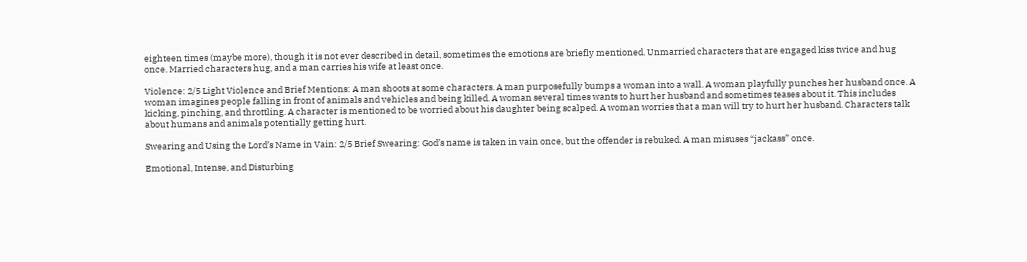eighteen times (maybe more), though it is not ever described in detail, sometimes the emotions are briefly mentioned. Unmarried characters that are engaged kiss twice and hug once. Married characters hug, and a man carries his wife at least once.

Violence: 2/5 Light Violence and Brief Mentions: A man shoots at some characters. A man purposefully bumps a woman into a wall. A woman playfully punches her husband once. A woman imagines people falling in front of animals and vehicles and being killed. A woman several times wants to hurt her husband and sometimes teases about it. This includes kicking, pinching, and throttling. A character is mentioned to be worried about his daughter being scalped. A woman worries that a man will try to hurt her husband. Characters talk about humans and animals potentially getting hurt.

Swearing and Using the Lord’s Name in Vain: 2/5 Brief Swearing: God’s name is taken in vain once, but the offender is rebuked. A man misuses “jackass” once.

Emotional, Intense, and Disturbing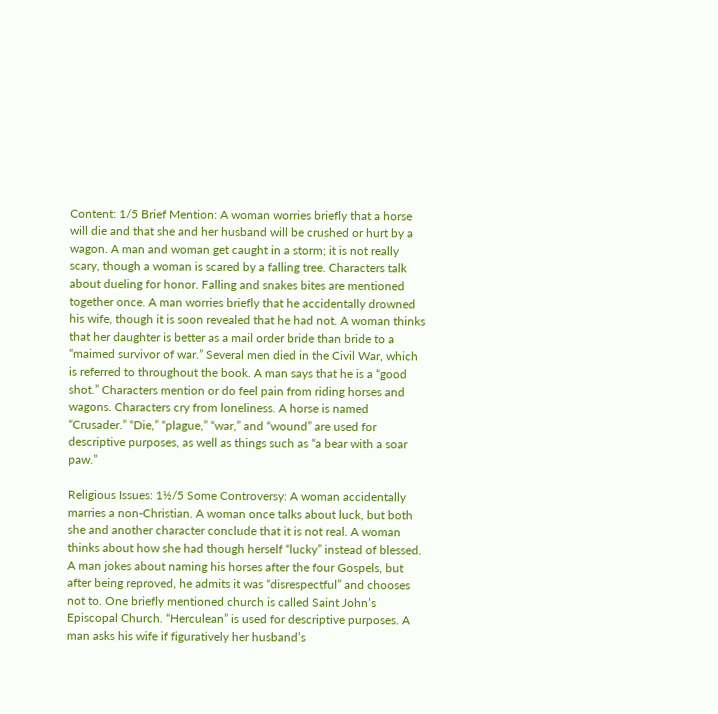Content: 1/5 Brief Mention: A woman worries briefly that a horse will die and that she and her husband will be crushed or hurt by a wagon. A man and woman get caught in a storm; it is not really scary, though a woman is scared by a falling tree. Characters talk about dueling for honor. Falling and snakes bites are mentioned together once. A man worries briefly that he accidentally drowned his wife, though it is soon revealed that he had not. A woman thinks that her daughter is better as a mail order bride than bride to a “maimed survivor of war.” Several men died in the Civil War, which is referred to throughout the book. A man says that he is a “good shot.” Characters mention or do feel pain from riding horses and wagons. Characters cry from loneliness. A horse is named “Crusader.” “Die,” “plague,” “war,” and “wound” are used for descriptive purposes, as well as things such as “a bear with a soar paw.”

Religious Issues: 1½/5 Some Controversy: A woman accidentally marries a non-Christian. A woman once talks about luck, but both she and another character conclude that it is not real. A woman thinks about how she had though herself “lucky” instead of blessed. A man jokes about naming his horses after the four Gospels, but after being reproved, he admits it was “disrespectful” and chooses not to. One briefly mentioned church is called Saint John’s Episcopal Church. “Herculean” is used for descriptive purposes. A man asks his wife if figuratively her husband’s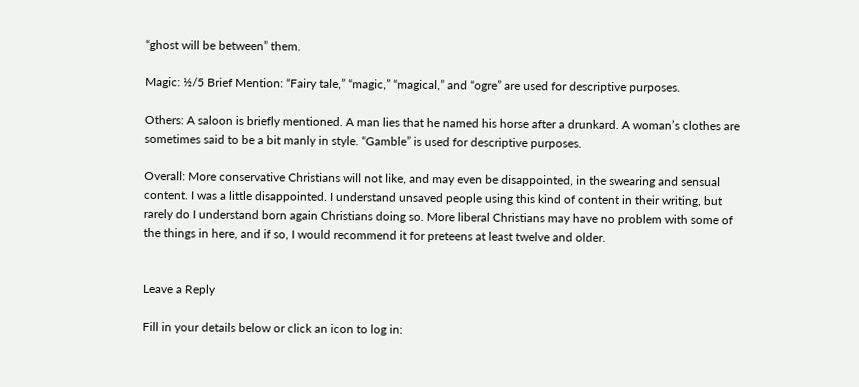“ghost will be between” them.

Magic: ½/5 Brief Mention: “Fairy tale,” “magic,” “magical,” and “ogre” are used for descriptive purposes.

Others: A saloon is briefly mentioned. A man lies that he named his horse after a drunkard. A woman’s clothes are sometimes said to be a bit manly in style. “Gamble” is used for descriptive purposes.

Overall: More conservative Christians will not like, and may even be disappointed, in the swearing and sensual content. I was a little disappointed. I understand unsaved people using this kind of content in their writing, but rarely do I understand born again Christians doing so. More liberal Christians may have no problem with some of the things in here, and if so, I would recommend it for preteens at least twelve and older.


Leave a Reply

Fill in your details below or click an icon to log in: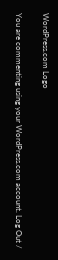WordPress.com Logo

You are commenting using your WordPress.com account. Log Out /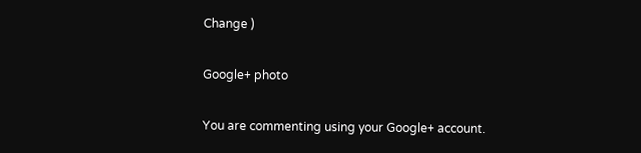Change )

Google+ photo

You are commenting using your Google+ account.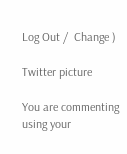Log Out /  Change )

Twitter picture

You are commenting using your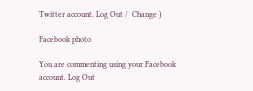Twitter account. Log Out /  Change )

Facebook photo

You are commenting using your Facebook account. Log Out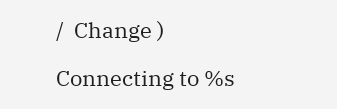/  Change )

Connecting to %s